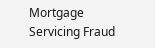Mortgage Servicing Fraud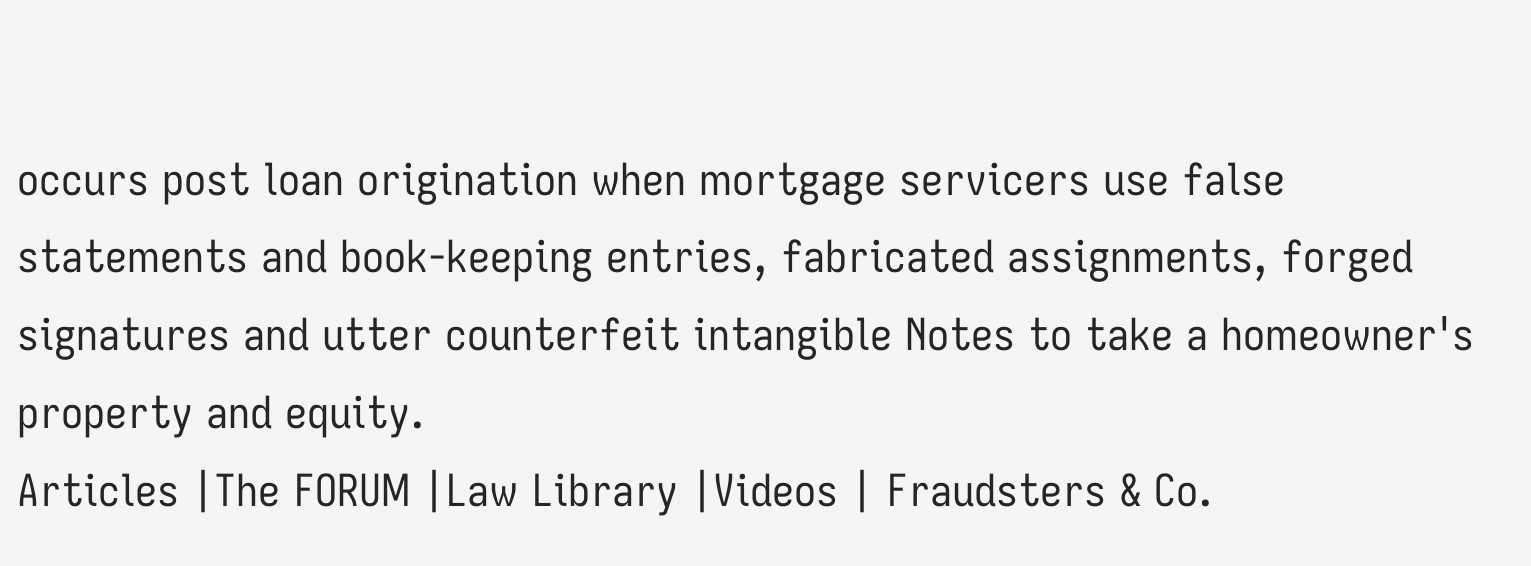occurs post loan origination when mortgage servicers use false statements and book-keeping entries, fabricated assignments, forged signatures and utter counterfeit intangible Notes to take a homeowner's property and equity.
Articles |The FORUM |Law Library |Videos | Fraudsters & Co.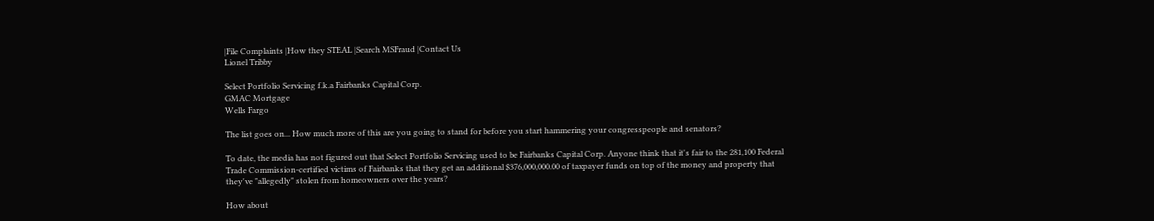|File Complaints |How they STEAL |Search MSFraud |Contact Us
Lionel Tribby

Select Portfolio Servicing f.k.a Fairbanks Capital Corp.
GMAC Mortgage
Wells Fargo

The list goes on... How much more of this are you going to stand for before you start hammering your congresspeople and senators?

To date, the media has not figured out that Select Portfolio Servicing used to be Fairbanks Capital Corp. Anyone think that it's fair to the 281,100 Federal Trade Commission-certified victims of Fairbanks that they get an additional $376,000,000.00 of taxpayer funds on top of the money and property that they've "allegedly" stolen from homeowners over the years?

How about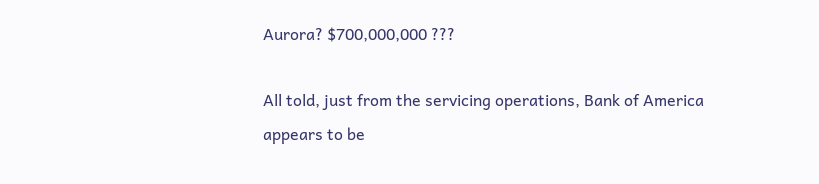Aurora? $700,000,000 ???

All told, just from the servicing operations, Bank of America appears to be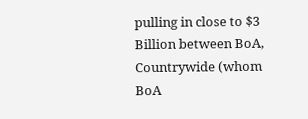pulling in close to $3 Billion between BoA, Countrywide (whom BoA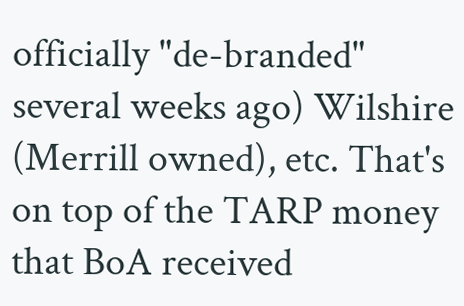officially "de-branded" several weeks ago) Wilshire (Merrill owned), etc. That's on top of the TARP money that BoA received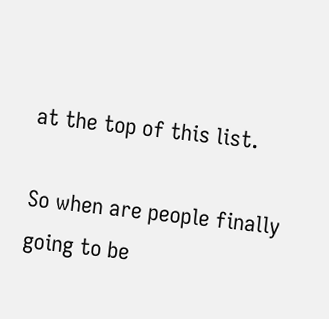at the top of this list.

So when are people finally going to be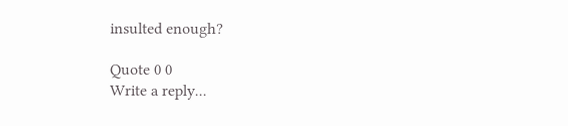insulted enough?

Quote 0 0
Write a reply...